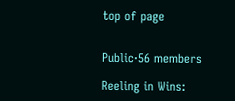top of page


Public·56 members

Reeling in Wins: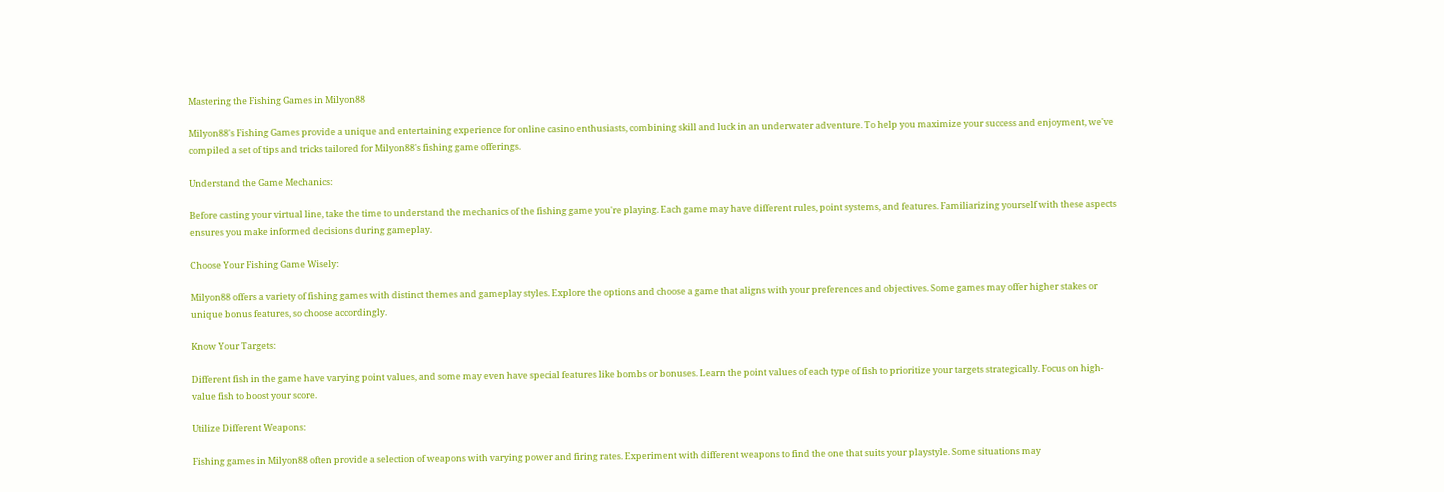Mastering the Fishing Games in Milyon88

Milyon88's Fishing Games provide a unique and entertaining experience for online casino enthusiasts, combining skill and luck in an underwater adventure. To help you maximize your success and enjoyment, we've compiled a set of tips and tricks tailored for Milyon88's fishing game offerings.

Understand the Game Mechanics:

Before casting your virtual line, take the time to understand the mechanics of the fishing game you're playing. Each game may have different rules, point systems, and features. Familiarizing yourself with these aspects ensures you make informed decisions during gameplay.

Choose Your Fishing Game Wisely:

Milyon88 offers a variety of fishing games with distinct themes and gameplay styles. Explore the options and choose a game that aligns with your preferences and objectives. Some games may offer higher stakes or unique bonus features, so choose accordingly.

Know Your Targets:

Different fish in the game have varying point values, and some may even have special features like bombs or bonuses. Learn the point values of each type of fish to prioritize your targets strategically. Focus on high-value fish to boost your score.

Utilize Different Weapons:

Fishing games in Milyon88 often provide a selection of weapons with varying power and firing rates. Experiment with different weapons to find the one that suits your playstyle. Some situations may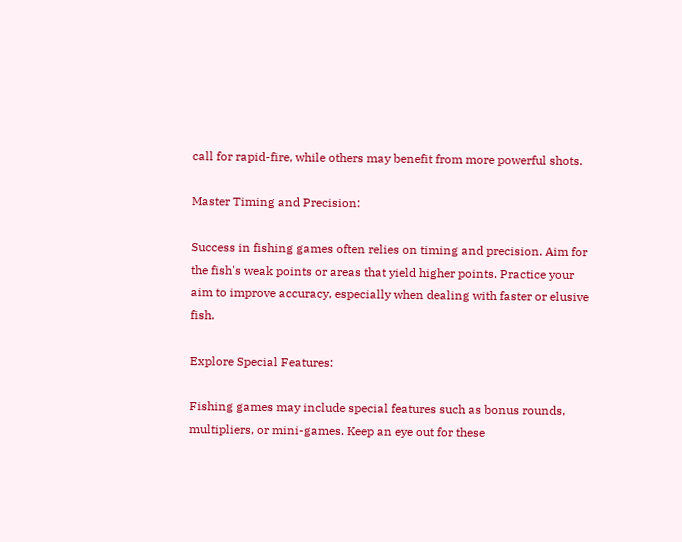call for rapid-fire, while others may benefit from more powerful shots.

Master Timing and Precision:

Success in fishing games often relies on timing and precision. Aim for the fish's weak points or areas that yield higher points. Practice your aim to improve accuracy, especially when dealing with faster or elusive fish.

Explore Special Features:

Fishing games may include special features such as bonus rounds, multipliers, or mini-games. Keep an eye out for these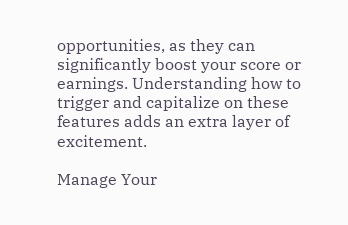opportunities, as they can significantly boost your score or earnings. Understanding how to trigger and capitalize on these features adds an extra layer of excitement.

Manage Your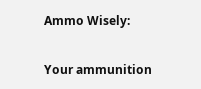Ammo Wisely:

Your ammunition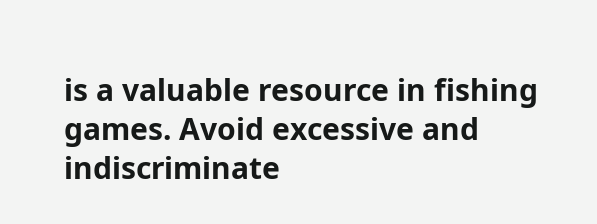is a valuable resource in fishing games. Avoid excessive and indiscriminate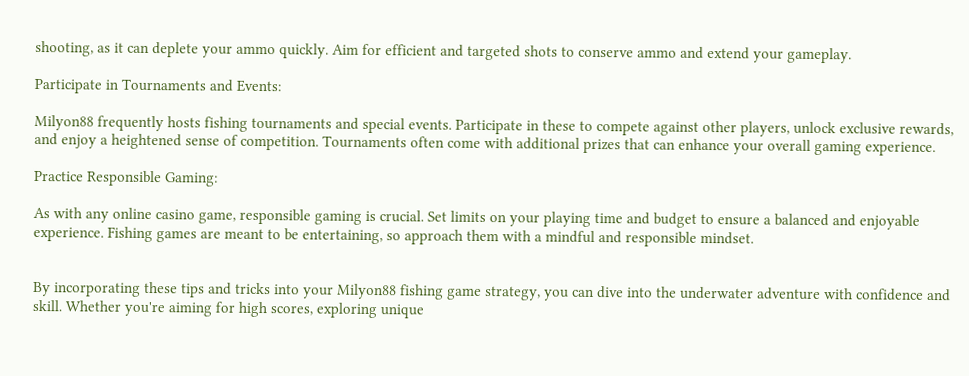shooting, as it can deplete your ammo quickly. Aim for efficient and targeted shots to conserve ammo and extend your gameplay.

Participate in Tournaments and Events:

Milyon88 frequently hosts fishing tournaments and special events. Participate in these to compete against other players, unlock exclusive rewards, and enjoy a heightened sense of competition. Tournaments often come with additional prizes that can enhance your overall gaming experience.

Practice Responsible Gaming:

As with any online casino game, responsible gaming is crucial. Set limits on your playing time and budget to ensure a balanced and enjoyable experience. Fishing games are meant to be entertaining, so approach them with a mindful and responsible mindset.


By incorporating these tips and tricks into your Milyon88 fishing game strategy, you can dive into the underwater adventure with confidence and skill. Whether you're aiming for high scores, exploring unique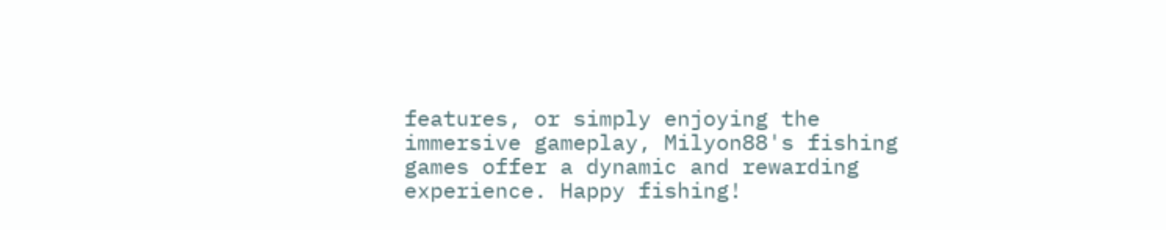features, or simply enjoying the immersive gameplay, Milyon88's fishing games offer a dynamic and rewarding experience. Happy fishing!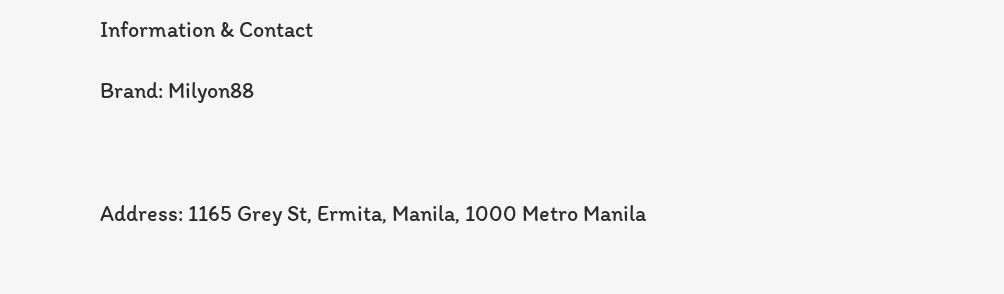Information & Contact

Brand: Milyon88



Address: 1165 Grey St, Ermita, Manila, 1000 Metro Manila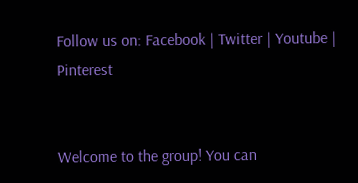Follow us on: Facebook | Twitter | Youtube | Pinterest


Welcome to the group! You can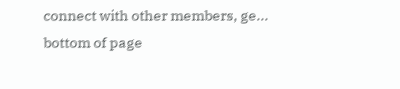connect with other members, ge...
bottom of page